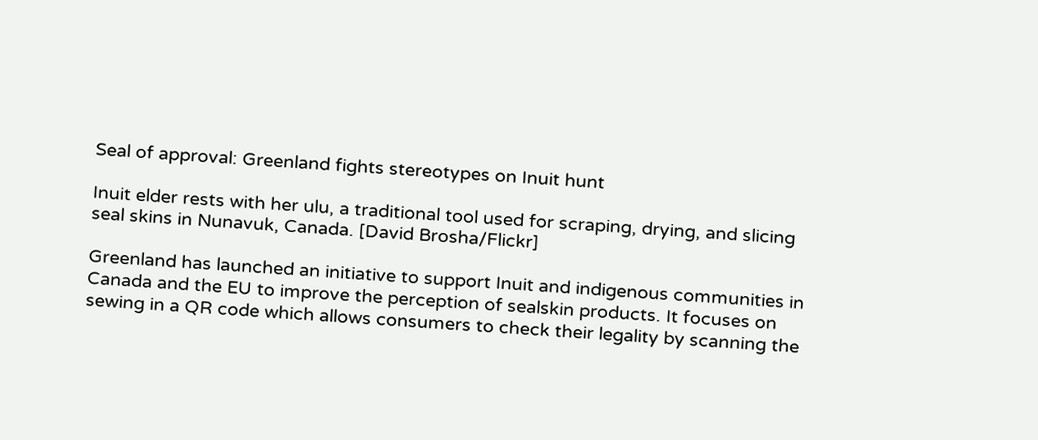Seal of approval: Greenland fights stereotypes on Inuit hunt

Inuit elder rests with her ulu, a traditional tool used for scraping, drying, and slicing seal skins in Nunavuk, Canada. [David Brosha/Flickr]

Greenland has launched an initiative to support Inuit and indigenous communities in Canada and the EU to improve the perception of sealskin products. It focuses on sewing in a QR code which allows consumers to check their legality by scanning the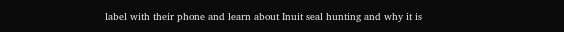label with their phone and learn about Inuit seal hunting and why it is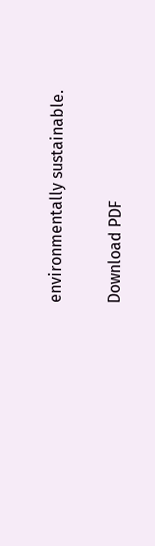environmentally sustainable.

Download PDF